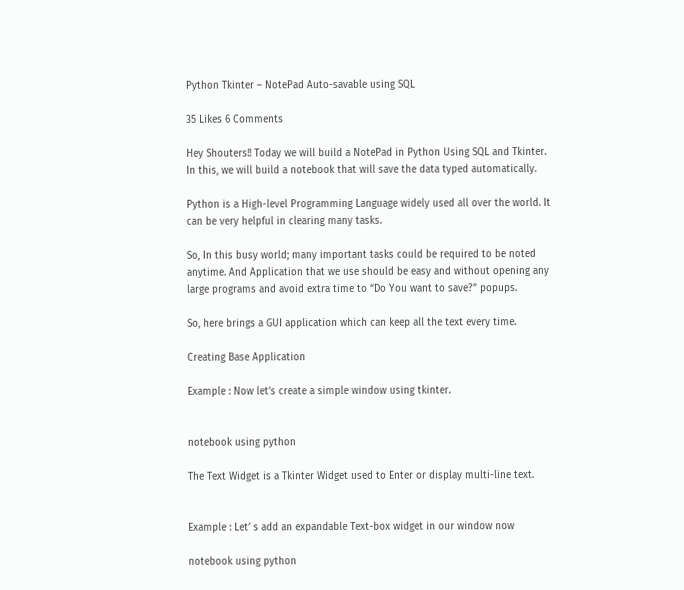Python Tkinter – NotePad Auto-savable using SQL

35 Likes 6 Comments

Hey Shouters!! Today we will build a NotePad in Python Using SQL and Tkinter. In this, we will build a notebook that will save the data typed automatically.

Python is a High-level Programming Language widely used all over the world. It can be very helpful in clearing many tasks.

So, In this busy world; many important tasks could be required to be noted anytime. And Application that we use should be easy and without opening any large programs and avoid extra time to “Do You want to save?” popups.

So, here brings a GUI application which can keep all the text every time.

Creating Base Application

Example : Now let’s create a simple window using tkinter.


notebook using python

The Text Widget is a Tkinter Widget used to Enter or display multi-line text.


Example : Let’ s add an expandable Text-box widget in our window now

notebook using python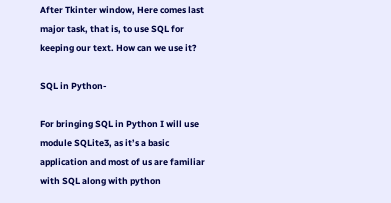After Tkinter window, Here comes last major task, that is, to use SQL for keeping our text. How can we use it?

SQL in Python-

For bringing SQL in Python I will use module SQLite3, as it’s a basic application and most of us are familiar with SQL along with python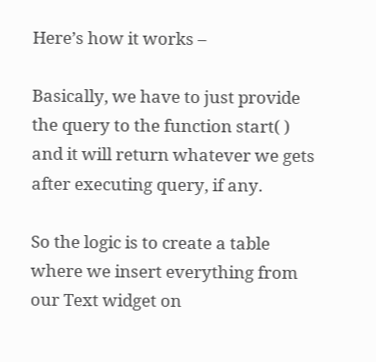Here’s how it works –

Basically, we have to just provide the query to the function start( ) and it will return whatever we gets after executing query, if any.

So the logic is to create a table where we insert everything from our Text widget on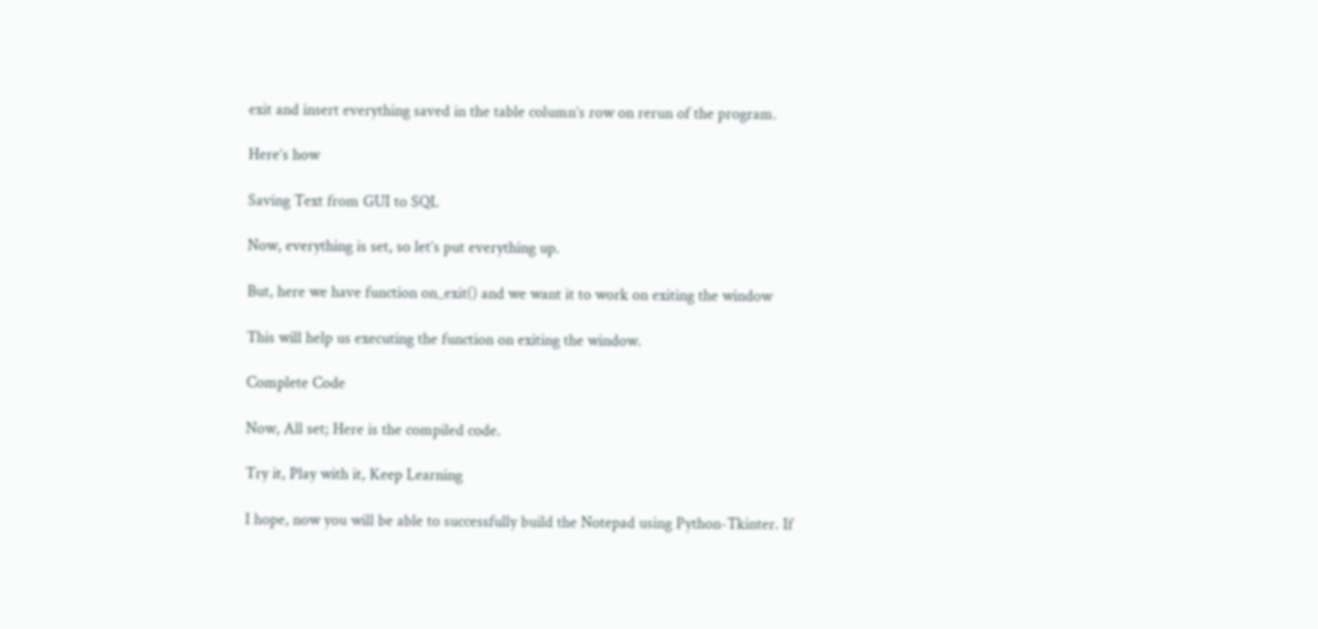exit and insert everything saved in the table column’s row on rerun of the program.

Here’s how

Saving Text from GUI to SQL

Now, everything is set, so let’s put everything up.

But, here we have function on_exit() and we want it to work on exiting the window

This will help us executing the function on exiting the window.

Complete Code

Now, All set; Here is the compiled code.

Try it, Play with it, Keep Learning

I hope, now you will be able to successfully build the Notepad using Python-Tkinter. If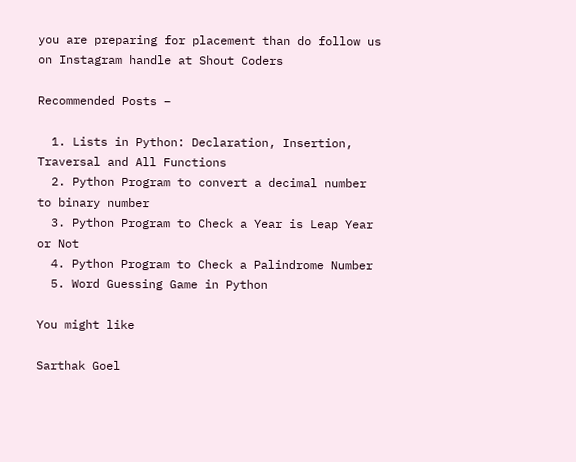you are preparing for placement than do follow us on Instagram handle at Shout Coders

Recommended Posts –

  1. Lists in Python: Declaration, Insertion, Traversal and All Functions
  2. Python Program to convert a decimal number to binary number
  3. Python Program to Check a Year is Leap Year or Not
  4. Python Program to Check a Palindrome Number
  5. Word Guessing Game in Python

You might like

Sarthak Goel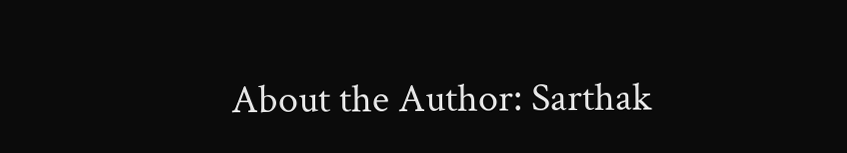About the Author: Sarthak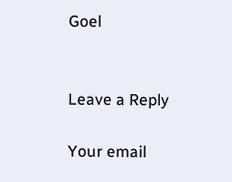Goel


Leave a Reply

Your email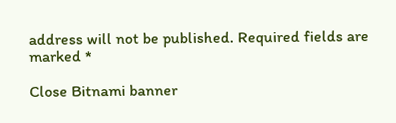address will not be published. Required fields are marked *

Close Bitnami banner